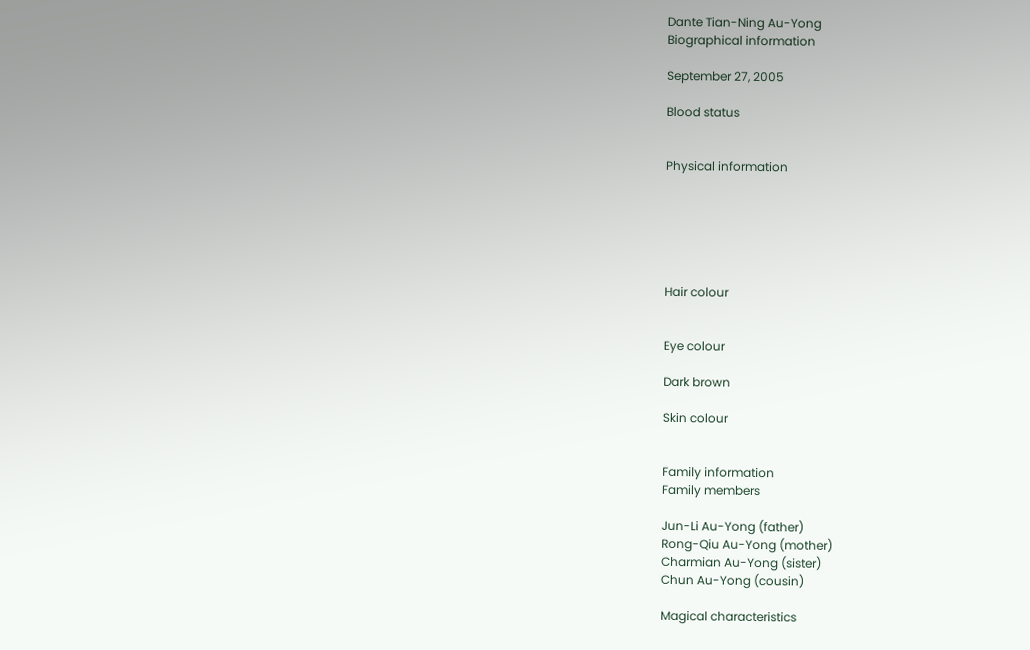Dante Tian-Ning Au-Yong
Biographical information

September 27, 2005

Blood status


Physical information






Hair colour


Eye colour

Dark brown

Skin colour


Family information
Family members

Jun-Li Au-Yong (father)
Rong-Qiu Au-Yong (mother)
Charmian Au-Yong (sister)
Chun Au-Yong (cousin)

Magical characteristics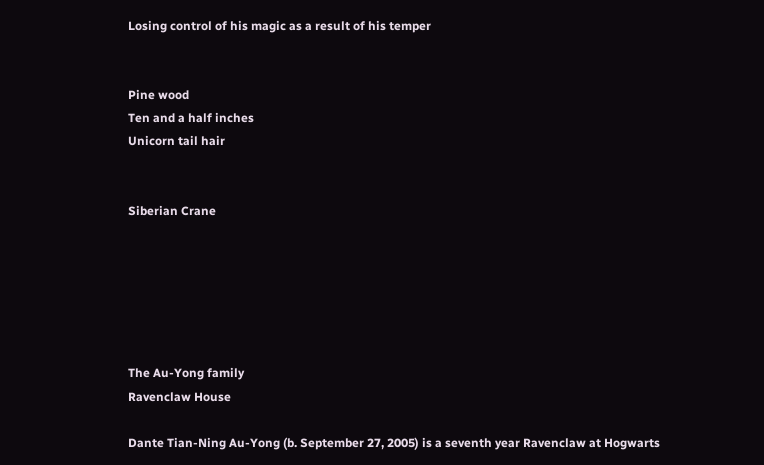Losing control of his magic as a result of his temper


Pine wood
Ten and a half inches
Unicorn tail hair


Siberian Crane






The Au-Yong family
Ravenclaw House

Dante Tian-Ning Au-Yong (b. September 27, 2005) is a seventh year Ravenclaw at Hogwarts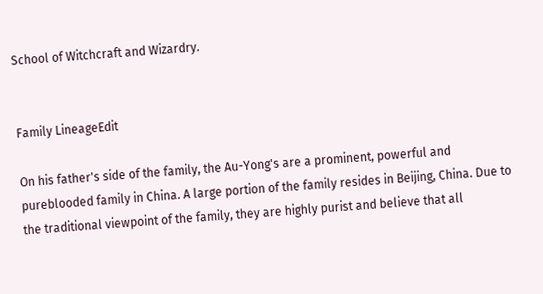School of Witchcraft and Wizardry.


Family LineageEdit

On his father's side of the family, the Au-Yong's are a prominent, powerful and pureblooded family in China. A large portion of the family resides in Beijing, China. Due to the traditional viewpoint of the family, they are highly purist and believe that all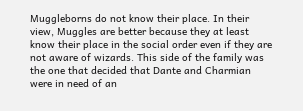Muggleborns do not know their place. In their view, Muggles are better because they at least know their place in the social order even if they are not aware of wizards. This side of the family was the one that decided that Dante and Charmian were in need of an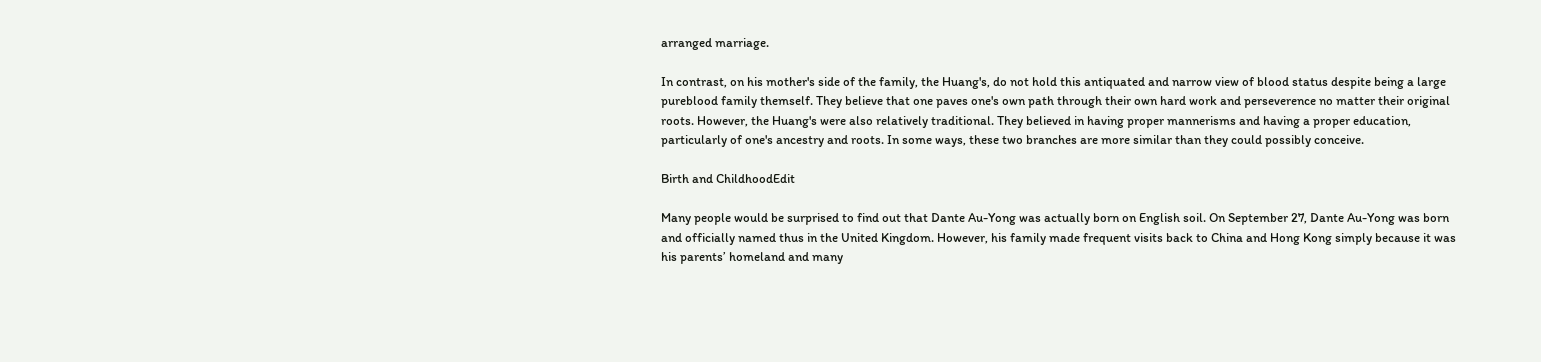arranged marriage.

In contrast, on his mother's side of the family, the Huang's, do not hold this antiquated and narrow view of blood status despite being a large pureblood family themself. They believe that one paves one's own path through their own hard work and perseverence no matter their original roots. However, the Huang's were also relatively traditional. They believed in having proper mannerisms and having a proper education, particularly of one's ancestry and roots. In some ways, these two branches are more similar than they could possibly conceive.

Birth and ChildhoodEdit

Many people would be surprised to find out that Dante Au-Yong was actually born on English soil. On September 27, Dante Au-Yong was born and officially named thus in the United Kingdom. However, his family made frequent visits back to China and Hong Kong simply because it was his parents’ homeland and many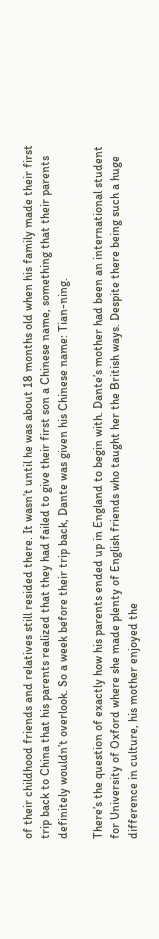of their childhood friends and relatives still resided there. It wasn’t until he was about 18 months old when his family made their first trip back to China that his parents realized that they had failed to give their first son a Chinese name, something that their parents definitely wouldn’t overlook. So a week before their trip back, Dante was given his Chinese name: Tian-ning.

There’s the question of exactly how his parents ended up in England to begin with. Dante’s mother had been an international student for University of Oxford where she made plenty of English friends who taught her the British ways. Despite there being such a huge difference in culture, his mother enjoyed the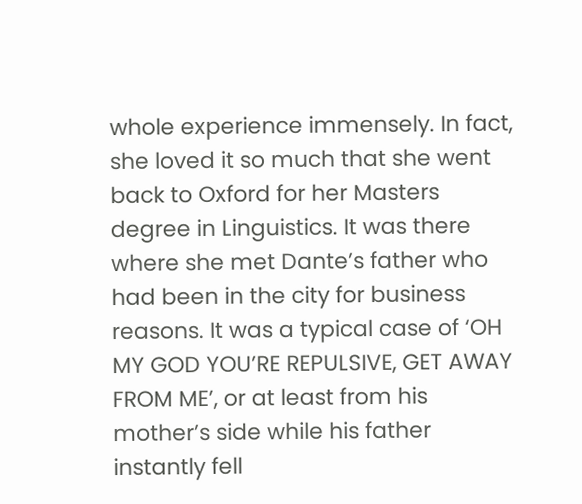whole experience immensely. In fact, she loved it so much that she went back to Oxford for her Masters degree in Linguistics. It was there where she met Dante’s father who had been in the city for business reasons. It was a typical case of ‘OH MY GOD YOU’RE REPULSIVE, GET AWAY FROM ME’, or at least from his mother’s side while his father instantly fell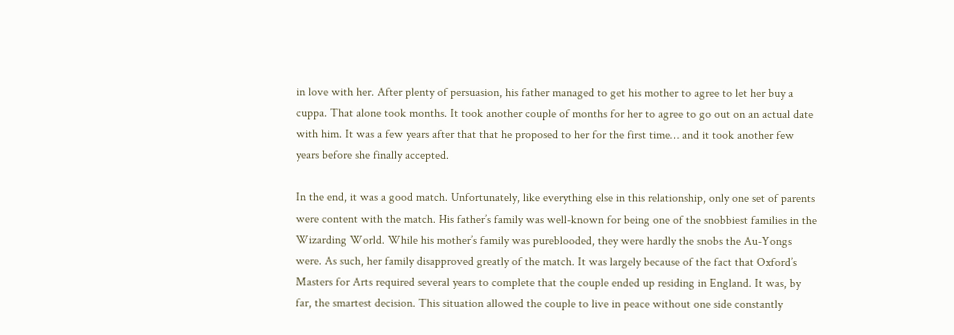in love with her. After plenty of persuasion, his father managed to get his mother to agree to let her buy a cuppa. That alone took months. It took another couple of months for her to agree to go out on an actual date with him. It was a few years after that that he proposed to her for the first time… and it took another few years before she finally accepted.

In the end, it was a good match. Unfortunately, like everything else in this relationship, only one set of parents were content with the match. His father’s family was well-known for being one of the snobbiest families in the Wizarding World. While his mother’s family was pureblooded, they were hardly the snobs the Au-Yongs were. As such, her family disapproved greatly of the match. It was largely because of the fact that Oxford’s Masters for Arts required several years to complete that the couple ended up residing in England. It was, by far, the smartest decision. This situation allowed the couple to live in peace without one side constantly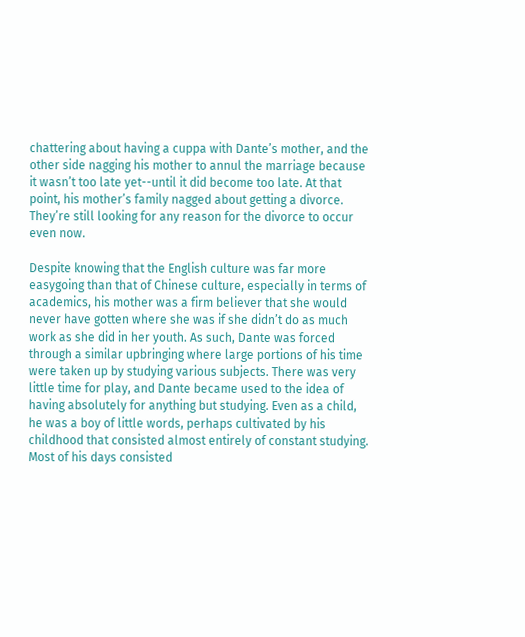chattering about having a cuppa with Dante’s mother, and the other side nagging his mother to annul the marriage because it wasn’t too late yet--until it did become too late. At that point, his mother’s family nagged about getting a divorce. They’re still looking for any reason for the divorce to occur even now.

Despite knowing that the English culture was far more easygoing than that of Chinese culture, especially in terms of academics, his mother was a firm believer that she would never have gotten where she was if she didn’t do as much work as she did in her youth. As such, Dante was forced through a similar upbringing where large portions of his time were taken up by studying various subjects. There was very little time for play, and Dante became used to the idea of having absolutely for anything but studying. Even as a child, he was a boy of little words, perhaps cultivated by his childhood that consisted almost entirely of constant studying. Most of his days consisted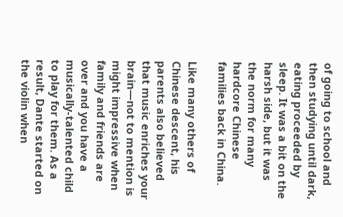of going to school and then studying until dark, eating proceeded by sleep. It was a bit on the harsh side, but it was the norm for many hardcore Chinese families back in China.

Like many others of Chinese descent, his parents also believed that music enriches your brain—not to mention is might impressive when family and friends are over and you have a musically-talented child to play for them. As a result, Dante started on the violin when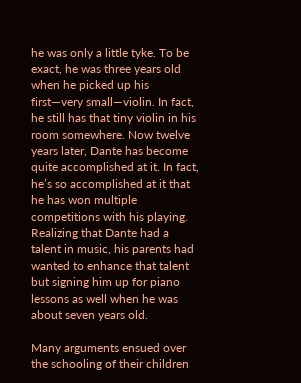he was only a little tyke. To be exact, he was three years old when he picked up his first—very small—violin. In fact, he still has that tiny violin in his room somewhere. Now twelve years later, Dante has become quite accomplished at it. In fact, he’s so accomplished at it that he has won multiple competitions with his playing. Realizing that Dante had a talent in music, his parents had wanted to enhance that talent but signing him up for piano lessons as well when he was about seven years old.

Many arguments ensued over the schooling of their children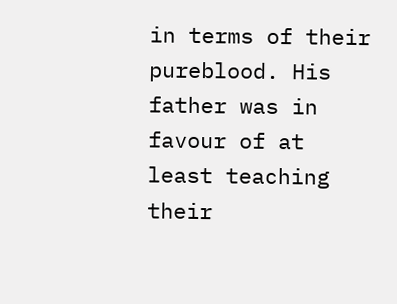in terms of their pureblood. His father was in favour of at least teaching their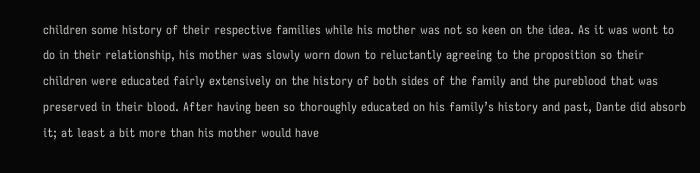children some history of their respective families while his mother was not so keen on the idea. As it was wont to do in their relationship, his mother was slowly worn down to reluctantly agreeing to the proposition so their children were educated fairly extensively on the history of both sides of the family and the pureblood that was preserved in their blood. After having been so thoroughly educated on his family’s history and past, Dante did absorb it; at least a bit more than his mother would have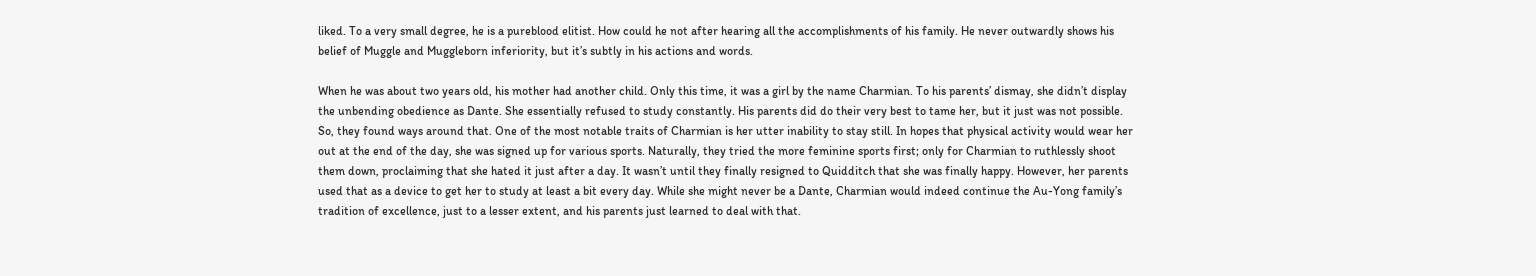liked. To a very small degree, he is a pureblood elitist. How could he not after hearing all the accomplishments of his family. He never outwardly shows his belief of Muggle and Muggleborn inferiority, but it’s subtly in his actions and words.

When he was about two years old, his mother had another child. Only this time, it was a girl by the name Charmian. To his parents’ dismay, she didn’t display the unbending obedience as Dante. She essentially refused to study constantly. His parents did do their very best to tame her, but it just was not possible. So, they found ways around that. One of the most notable traits of Charmian is her utter inability to stay still. In hopes that physical activity would wear her out at the end of the day, she was signed up for various sports. Naturally, they tried the more feminine sports first; only for Charmian to ruthlessly shoot them down, proclaiming that she hated it just after a day. It wasn’t until they finally resigned to Quidditch that she was finally happy. However, her parents used that as a device to get her to study at least a bit every day. While she might never be a Dante, Charmian would indeed continue the Au-Yong family’s tradition of excellence, just to a lesser extent, and his parents just learned to deal with that.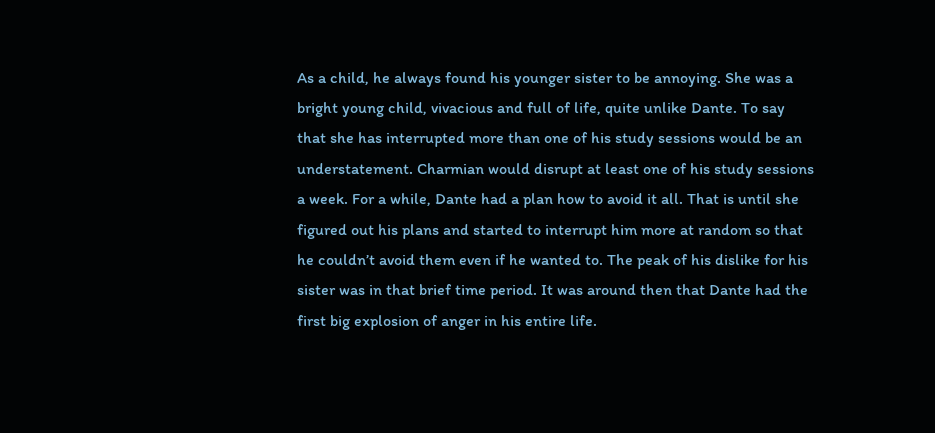As a child, he always found his younger sister to be annoying. She was a bright young child, vivacious and full of life, quite unlike Dante. To say that she has interrupted more than one of his study sessions would be an understatement. Charmian would disrupt at least one of his study sessions a week. For a while, Dante had a plan how to avoid it all. That is until she figured out his plans and started to interrupt him more at random so that he couldn’t avoid them even if he wanted to. The peak of his dislike for his sister was in that brief time period. It was around then that Dante had the first big explosion of anger in his entire life.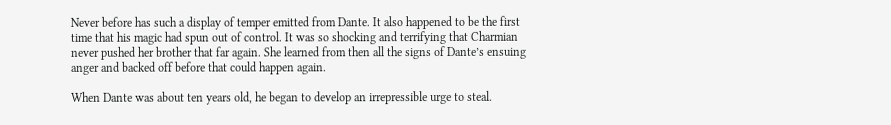Never before has such a display of temper emitted from Dante. It also happened to be the first time that his magic had spun out of control. It was so shocking and terrifying that Charmian never pushed her brother that far again. She learned from then all the signs of Dante’s ensuing anger and backed off before that could happen again.

When Dante was about ten years old, he began to develop an irrepressible urge to steal.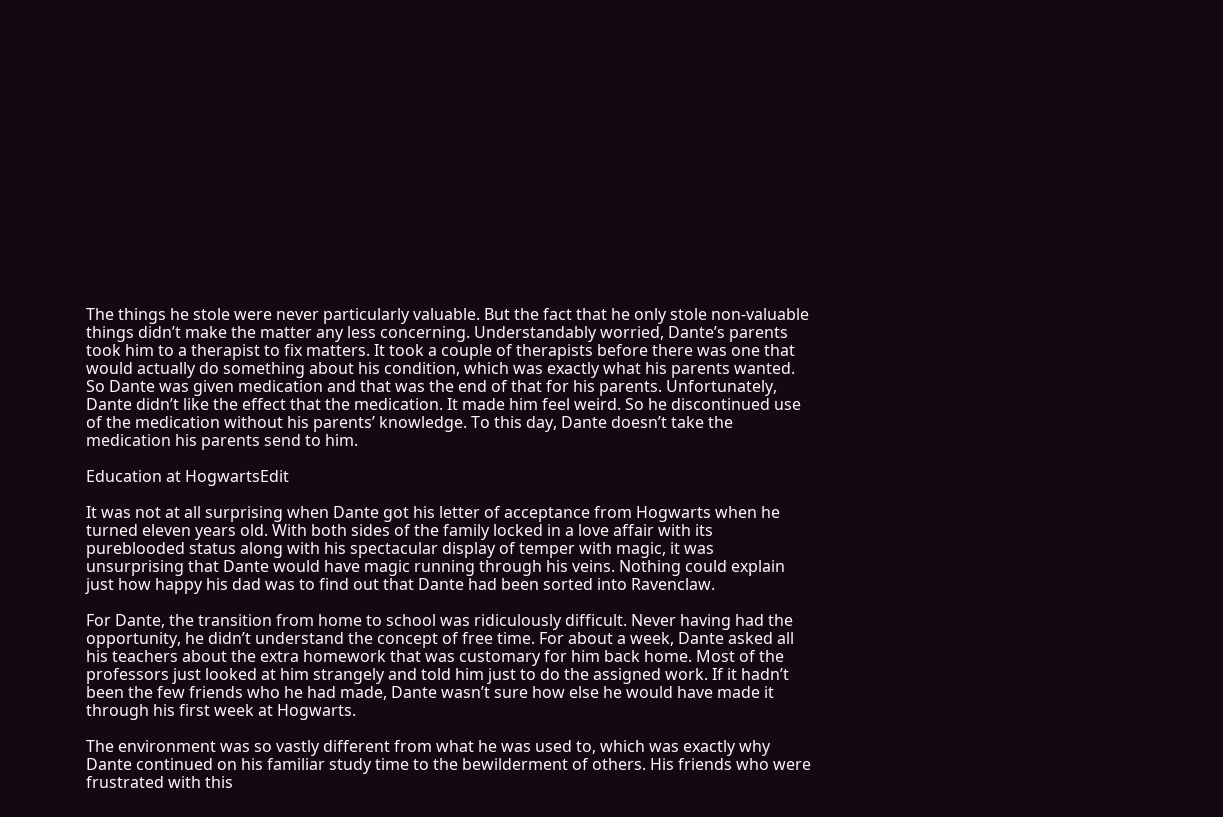The things he stole were never particularly valuable. But the fact that he only stole non-valuable things didn’t make the matter any less concerning. Understandably worried, Dante’s parents took him to a therapist to fix matters. It took a couple of therapists before there was one that would actually do something about his condition, which was exactly what his parents wanted. So Dante was given medication and that was the end of that for his parents. Unfortunately, Dante didn’t like the effect that the medication. It made him feel weird. So he discontinued use of the medication without his parents’ knowledge. To this day, Dante doesn’t take the medication his parents send to him.

Education at HogwartsEdit

It was not at all surprising when Dante got his letter of acceptance from Hogwarts when he turned eleven years old. With both sides of the family locked in a love affair with its pureblooded status along with his spectacular display of temper with magic, it was unsurprising that Dante would have magic running through his veins. Nothing could explain just how happy his dad was to find out that Dante had been sorted into Ravenclaw.

For Dante, the transition from home to school was ridiculously difficult. Never having had the opportunity, he didn’t understand the concept of free time. For about a week, Dante asked all his teachers about the extra homework that was customary for him back home. Most of the professors just looked at him strangely and told him just to do the assigned work. If it hadn’t been the few friends who he had made, Dante wasn’t sure how else he would have made it through his first week at Hogwarts.

The environment was so vastly different from what he was used to, which was exactly why Dante continued on his familiar study time to the bewilderment of others. His friends who were frustrated with this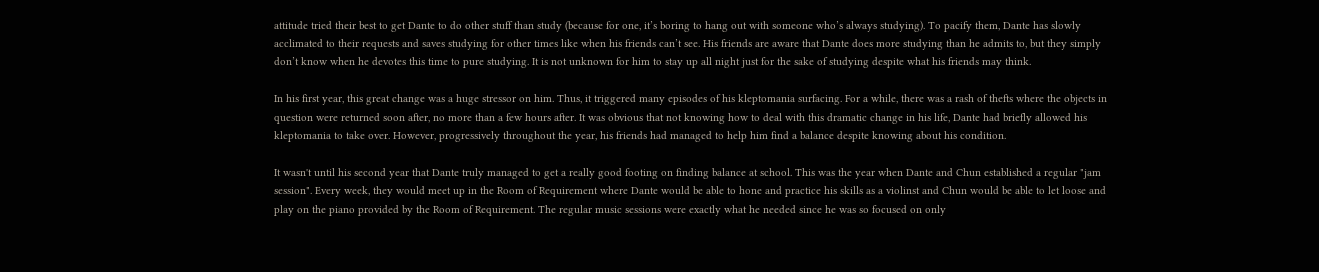attitude tried their best to get Dante to do other stuff than study (because for one, it’s boring to hang out with someone who’s always studying). To pacify them, Dante has slowly acclimated to their requests and saves studying for other times like when his friends can’t see. His friends are aware that Dante does more studying than he admits to, but they simply don’t know when he devotes this time to pure studying. It is not unknown for him to stay up all night just for the sake of studying despite what his friends may think.

In his first year, this great change was a huge stressor on him. Thus, it triggered many episodes of his kleptomania surfacing. For a while, there was a rash of thefts where the objects in question were returned soon after, no more than a few hours after. It was obvious that not knowing how to deal with this dramatic change in his life, Dante had briefly allowed his kleptomania to take over. However, progressively throughout the year, his friends had managed to help him find a balance despite knowing about his condition.

It wasn't until his second year that Dante truly managed to get a really good footing on finding balance at school. This was the year when Dante and Chun established a regular "jam session". Every week, they would meet up in the Room of Requirement where Dante would be able to hone and practice his skills as a violinst and Chun would be able to let loose and play on the piano provided by the Room of Requirement. The regular music sessions were exactly what he needed since he was so focused on only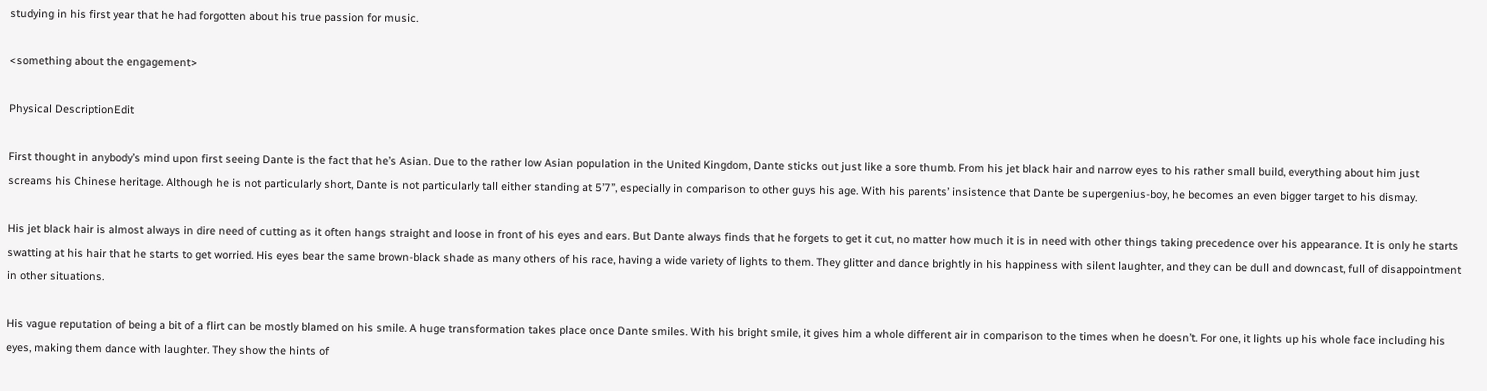studying in his first year that he had forgotten about his true passion for music.

<something about the engagement>

Physical DescriptionEdit

First thought in anybody’s mind upon first seeing Dante is the fact that he’s Asian. Due to the rather low Asian population in the United Kingdom, Dante sticks out just like a sore thumb. From his jet black hair and narrow eyes to his rather small build, everything about him just screams his Chinese heritage. Although he is not particularly short, Dante is not particularly tall either standing at 5’7”, especially in comparison to other guys his age. With his parents’ insistence that Dante be supergenius-boy, he becomes an even bigger target to his dismay.

His jet black hair is almost always in dire need of cutting as it often hangs straight and loose in front of his eyes and ears. But Dante always finds that he forgets to get it cut, no matter how much it is in need with other things taking precedence over his appearance. It is only he starts swatting at his hair that he starts to get worried. His eyes bear the same brown-black shade as many others of his race, having a wide variety of lights to them. They glitter and dance brightly in his happiness with silent laughter, and they can be dull and downcast, full of disappointment in other situations.

His vague reputation of being a bit of a flirt can be mostly blamed on his smile. A huge transformation takes place once Dante smiles. With his bright smile, it gives him a whole different air in comparison to the times when he doesn’t. For one, it lights up his whole face including his eyes, making them dance with laughter. They show the hints of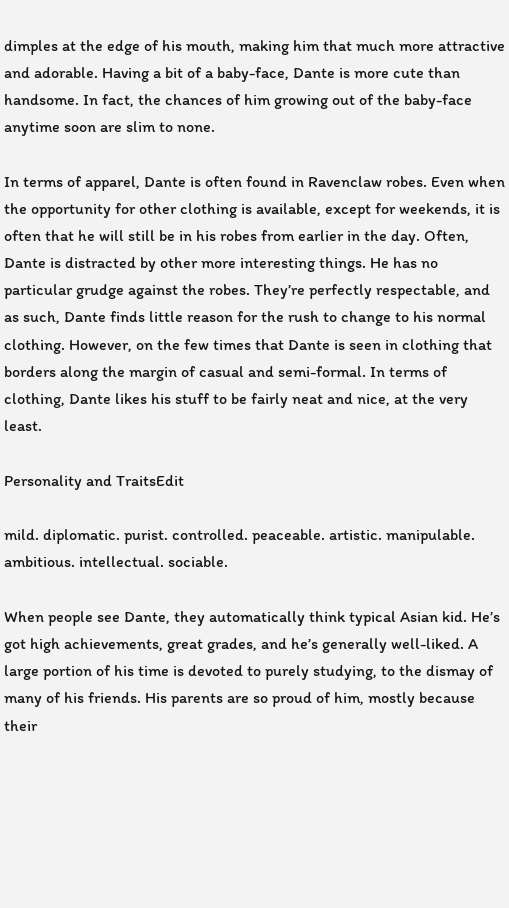dimples at the edge of his mouth, making him that much more attractive and adorable. Having a bit of a baby-face, Dante is more cute than handsome. In fact, the chances of him growing out of the baby-face anytime soon are slim to none.

In terms of apparel, Dante is often found in Ravenclaw robes. Even when the opportunity for other clothing is available, except for weekends, it is often that he will still be in his robes from earlier in the day. Often, Dante is distracted by other more interesting things. He has no particular grudge against the robes. They’re perfectly respectable, and as such, Dante finds little reason for the rush to change to his normal clothing. However, on the few times that Dante is seen in clothing that borders along the margin of casual and semi-formal. In terms of clothing, Dante likes his stuff to be fairly neat and nice, at the very least.

Personality and TraitsEdit

mild. diplomatic. purist. controlled. peaceable. artistic. manipulable. ambitious. intellectual. sociable.

When people see Dante, they automatically think typical Asian kid. He’s got high achievements, great grades, and he’s generally well-liked. A large portion of his time is devoted to purely studying, to the dismay of many of his friends. His parents are so proud of him, mostly because their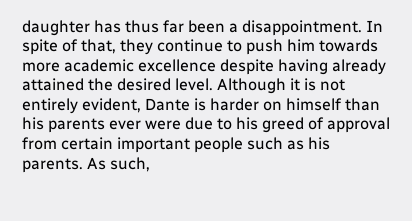daughter has thus far been a disappointment. In spite of that, they continue to push him towards more academic excellence despite having already attained the desired level. Although it is not entirely evident, Dante is harder on himself than his parents ever were due to his greed of approval from certain important people such as his parents. As such,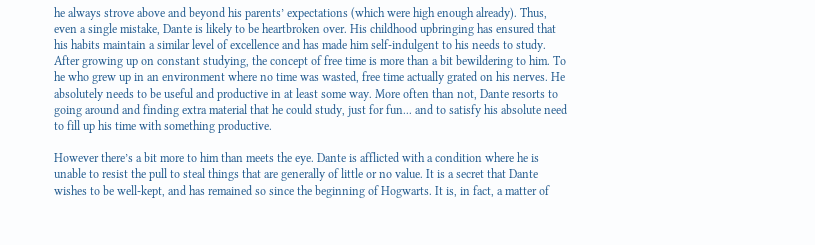he always strove above and beyond his parents’ expectations (which were high enough already). Thus, even a single mistake, Dante is likely to be heartbroken over. His childhood upbringing has ensured that his habits maintain a similar level of excellence and has made him self-indulgent to his needs to study. After growing up on constant studying, the concept of free time is more than a bit bewildering to him. To he who grew up in an environment where no time was wasted, free time actually grated on his nerves. He absolutely needs to be useful and productive in at least some way. More often than not, Dante resorts to going around and finding extra material that he could study, just for fun... and to satisfy his absolute need to fill up his time with something productive.

However there’s a bit more to him than meets the eye. Dante is afflicted with a condition where he is unable to resist the pull to steal things that are generally of little or no value. It is a secret that Dante wishes to be well-kept, and has remained so since the beginning of Hogwarts. It is, in fact, a matter of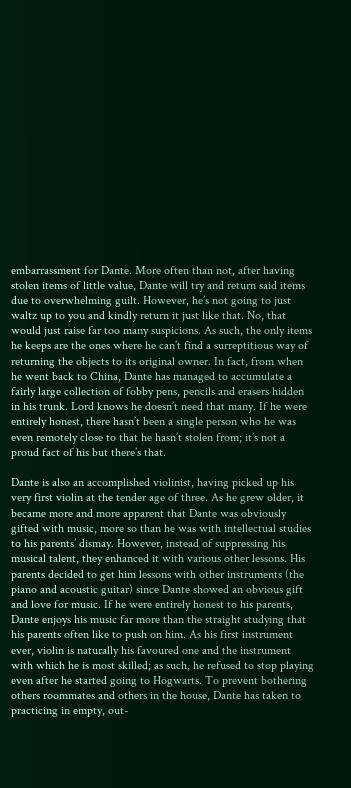embarrassment for Dante. More often than not, after having stolen items of little value, Dante will try and return said items due to overwhelming guilt. However, he’s not going to just waltz up to you and kindly return it just like that. No, that would just raise far too many suspicions. As such, the only items he keeps are the ones where he can’t find a surreptitious way of returning the objects to its original owner. In fact, from when he went back to China, Dante has managed to accumulate a fairly large collection of fobby pens, pencils and erasers hidden in his trunk. Lord knows he doesn’t need that many. If he were entirely honest, there hasn’t been a single person who he was even remotely close to that he hasn’t stolen from; it’s not a proud fact of his but there’s that.

Dante is also an accomplished violinist, having picked up his very first violin at the tender age of three. As he grew older, it became more and more apparent that Dante was obviously gifted with music, more so than he was with intellectual studies to his parents’ dismay. However, instead of suppressing his musical talent, they enhanced it with various other lessons. His parents decided to get him lessons with other instruments (the piano and acoustic guitar) since Dante showed an obvious gift and love for music. If he were entirely honest to his parents, Dante enjoys his music far more than the straight studying that his parents often like to push on him. As his first instrument ever, violin is naturally his favoured one and the instrument with which he is most skilled; as such, he refused to stop playing even after he started going to Hogwarts. To prevent bothering others roommates and others in the house, Dante has taken to practicing in empty, out-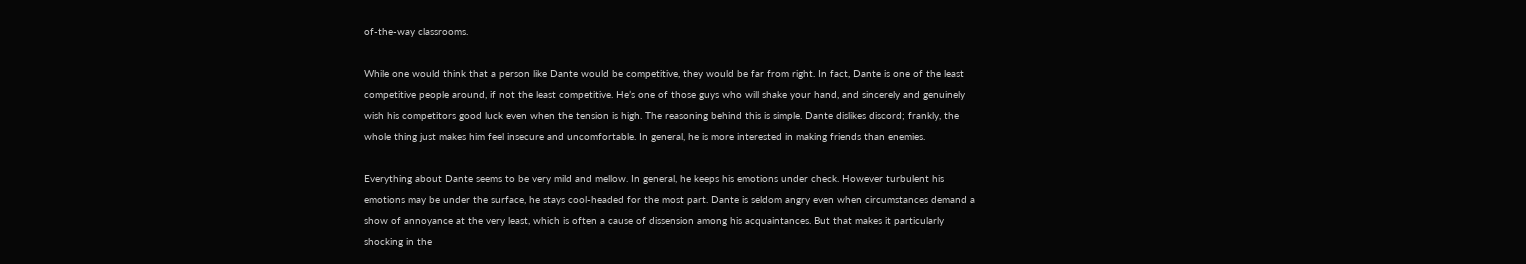of-the-way classrooms.

While one would think that a person like Dante would be competitive, they would be far from right. In fact, Dante is one of the least competitive people around, if not the least competitive. He’s one of those guys who will shake your hand, and sincerely and genuinely wish his competitors good luck even when the tension is high. The reasoning behind this is simple. Dante dislikes discord; frankly, the whole thing just makes him feel insecure and uncomfortable. In general, he is more interested in making friends than enemies.

Everything about Dante seems to be very mild and mellow. In general, he keeps his emotions under check. However turbulent his emotions may be under the surface, he stays cool-headed for the most part. Dante is seldom angry even when circumstances demand a show of annoyance at the very least, which is often a cause of dissension among his acquaintances. But that makes it particularly shocking in the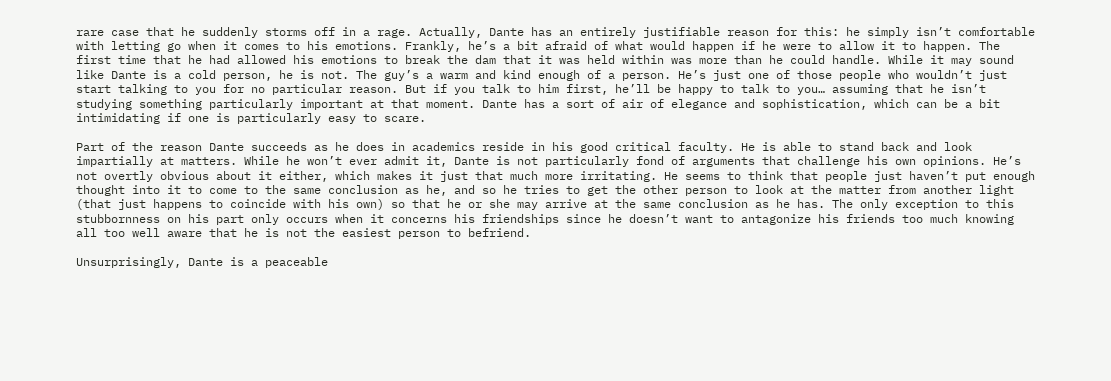rare case that he suddenly storms off in a rage. Actually, Dante has an entirely justifiable reason for this: he simply isn’t comfortable with letting go when it comes to his emotions. Frankly, he’s a bit afraid of what would happen if he were to allow it to happen. The first time that he had allowed his emotions to break the dam that it was held within was more than he could handle. While it may sound like Dante is a cold person, he is not. The guy’s a warm and kind enough of a person. He’s just one of those people who wouldn’t just start talking to you for no particular reason. But if you talk to him first, he’ll be happy to talk to you… assuming that he isn’t studying something particularly important at that moment. Dante has a sort of air of elegance and sophistication, which can be a bit intimidating if one is particularly easy to scare.

Part of the reason Dante succeeds as he does in academics reside in his good critical faculty. He is able to stand back and look impartially at matters. While he won’t ever admit it, Dante is not particularly fond of arguments that challenge his own opinions. He’s not overtly obvious about it either, which makes it just that much more irritating. He seems to think that people just haven’t put enough thought into it to come to the same conclusion as he, and so he tries to get the other person to look at the matter from another light (that just happens to coincide with his own) so that he or she may arrive at the same conclusion as he has. The only exception to this stubbornness on his part only occurs when it concerns his friendships since he doesn’t want to antagonize his friends too much knowing all too well aware that he is not the easiest person to befriend.

Unsurprisingly, Dante is a peaceable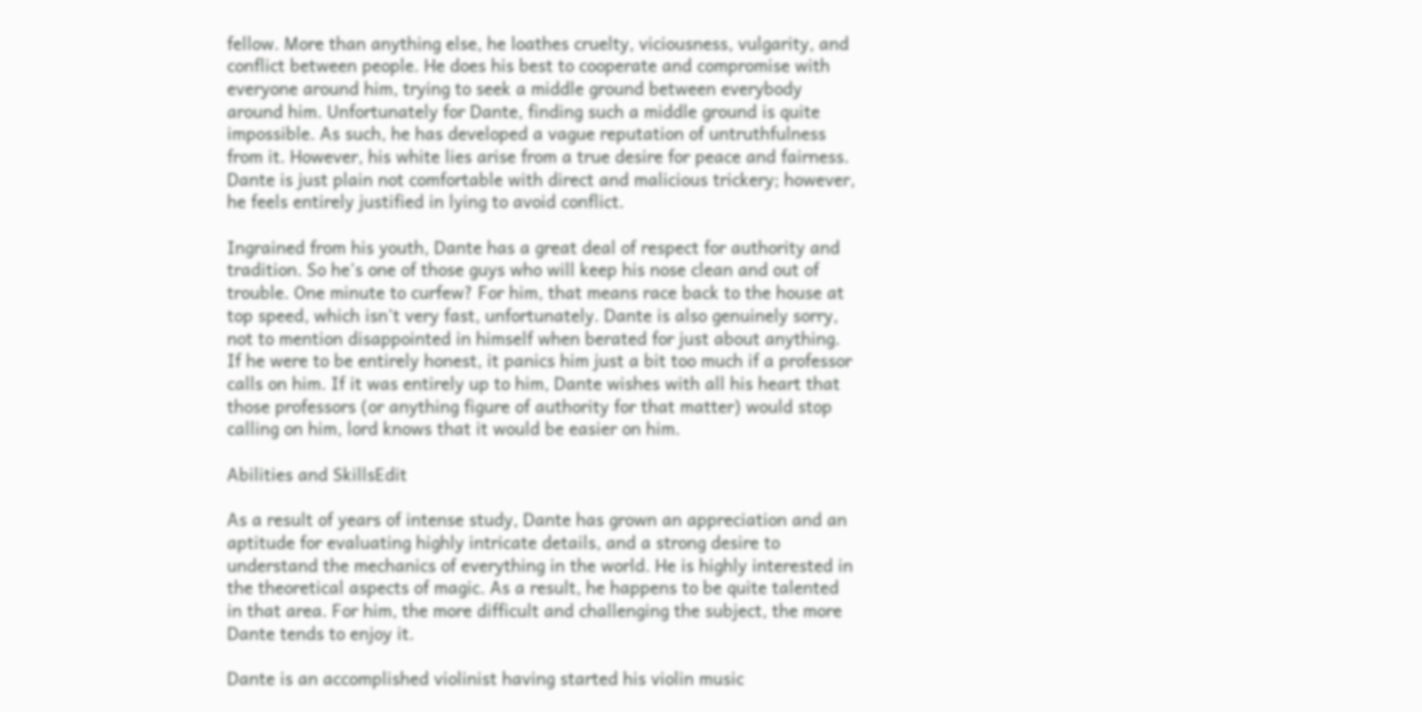fellow. More than anything else, he loathes cruelty, viciousness, vulgarity, and conflict between people. He does his best to cooperate and compromise with everyone around him, trying to seek a middle ground between everybody around him. Unfortunately for Dante, finding such a middle ground is quite impossible. As such, he has developed a vague reputation of untruthfulness from it. However, his white lies arise from a true desire for peace and fairness. Dante is just plain not comfortable with direct and malicious trickery; however, he feels entirely justified in lying to avoid conflict.

Ingrained from his youth, Dante has a great deal of respect for authority and tradition. So he’s one of those guys who will keep his nose clean and out of trouble. One minute to curfew? For him, that means race back to the house at top speed, which isn’t very fast, unfortunately. Dante is also genuinely sorry, not to mention disappointed in himself when berated for just about anything. If he were to be entirely honest, it panics him just a bit too much if a professor calls on him. If it was entirely up to him, Dante wishes with all his heart that those professors (or anything figure of authority for that matter) would stop calling on him, lord knows that it would be easier on him.

Abilities and SkillsEdit

As a result of years of intense study, Dante has grown an appreciation and an aptitude for evaluating highly intricate details, and a strong desire to understand the mechanics of everything in the world. He is highly interested in the theoretical aspects of magic. As a result, he happens to be quite talented in that area. For him, the more difficult and challenging the subject, the more Dante tends to enjoy it.

Dante is an accomplished violinist having started his violin music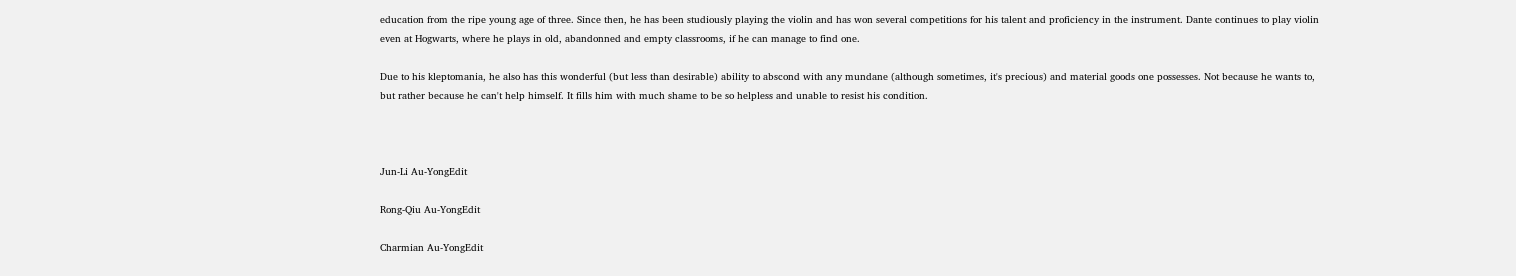education from the ripe young age of three. Since then, he has been studiously playing the violin and has won several competitions for his talent and proficiency in the instrument. Dante continues to play violin even at Hogwarts, where he plays in old, abandonned and empty classrooms, if he can manage to find one.

Due to his kleptomania, he also has this wonderful (but less than desirable) ability to abscond with any mundane (although sometimes, it's precious) and material goods one possesses. Not because he wants to, but rather because he can't help himself. It fills him with much shame to be so helpless and unable to resist his condition.



Jun-Li Au-YongEdit

Rong-Qiu Au-YongEdit

Charmian Au-YongEdit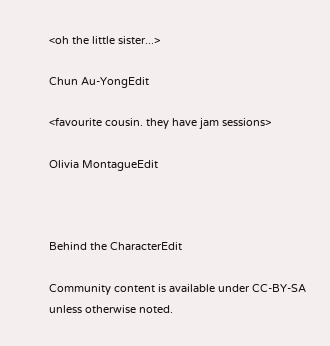<oh the little sister...>

Chun Au-YongEdit

<favourite cousin. they have jam sessions>

Olivia MontagueEdit



Behind the CharacterEdit

Community content is available under CC-BY-SA unless otherwise noted.